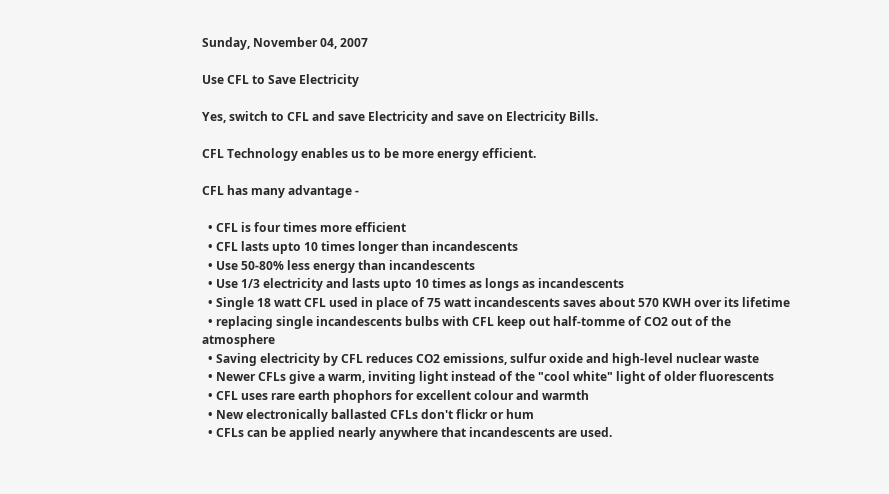Sunday, November 04, 2007

Use CFL to Save Electricity

Yes, switch to CFL and save Electricity and save on Electricity Bills.

CFL Technology enables us to be more energy efficient.

CFL has many advantage -

  • CFL is four times more efficient
  • CFL lasts upto 10 times longer than incandescents
  • Use 50-80% less energy than incandescents
  • Use 1/3 electricity and lasts upto 10 times as longs as incandescents
  • Single 18 watt CFL used in place of 75 watt incandescents saves about 570 KWH over its lifetime
  • replacing single incandescents bulbs with CFL keep out half-tomme of CO2 out of the atmosphere
  • Saving electricity by CFL reduces CO2 emissions, sulfur oxide and high-level nuclear waste
  • Newer CFLs give a warm, inviting light instead of the "cool white" light of older fluorescents
  • CFL uses rare earth phophors for excellent colour and warmth
  • New electronically ballasted CFLs don't flickr or hum
  • CFLs can be applied nearly anywhere that incandescents are used.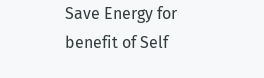Save Energy for benefit of Self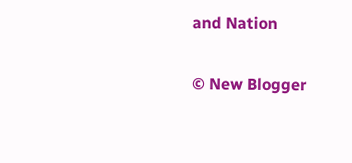and Nation


© New Blogger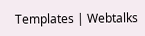Templates | Webtalks